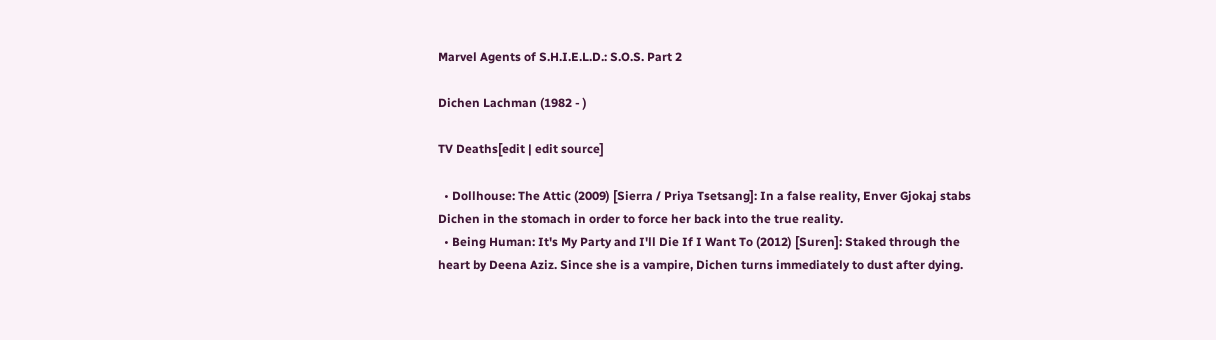Marvel Agents of S.H.I.E.L.D.: S.O.S. Part 2

Dichen Lachman (1982 - )

TV Deaths[edit | edit source]

  • Dollhouse: The Attic (2009) [Sierra / Priya Tsetsang]: In a false reality, Enver Gjokaj stabs Dichen in the stomach in order to force her back into the true reality.
  • Being Human: It's My Party and I'll Die If I Want To (2012) [Suren]: Staked through the heart by Deena Aziz. Since she is a vampire, Dichen turns immediately to dust after dying.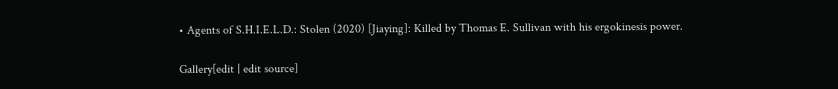• Agents of S.H.I.E.L.D.: Stolen (2020) [Jiaying]: Killed by Thomas E. Sullivan with his ergokinesis power.

Gallery[edit | edit source]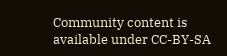Community content is available under CC-BY-SA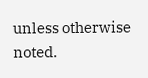unless otherwise noted.